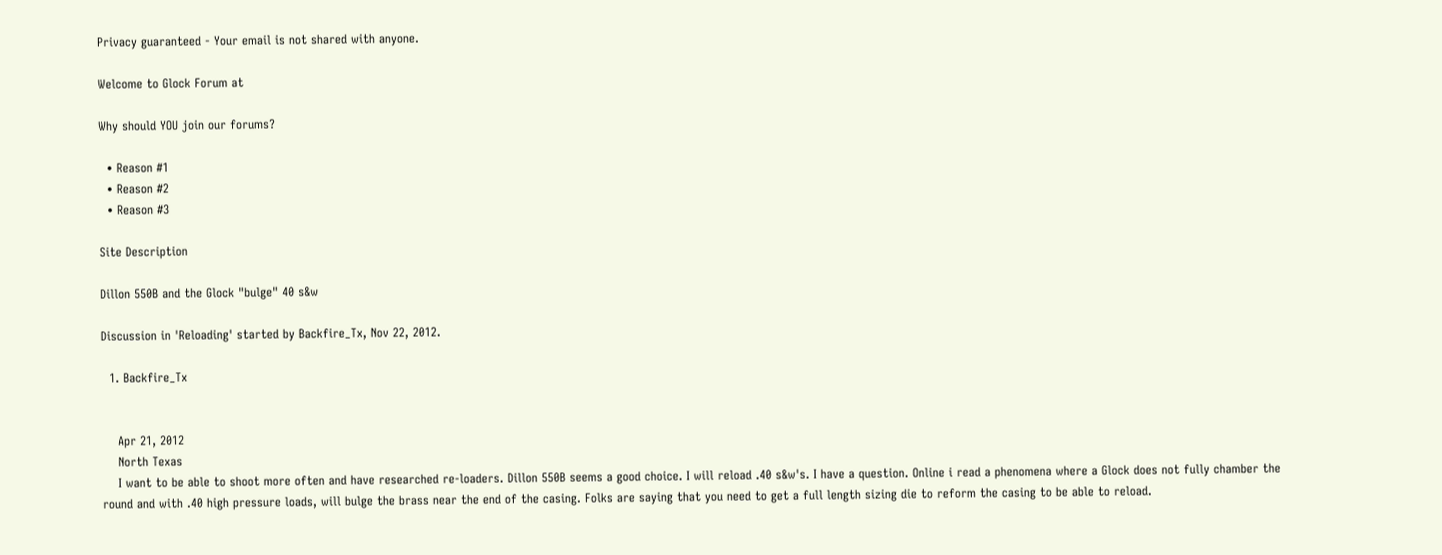Privacy guaranteed - Your email is not shared with anyone.

Welcome to Glock Forum at

Why should YOU join our forums?

  • Reason #1
  • Reason #2
  • Reason #3

Site Description

Dillon 550B and the Glock "bulge" 40 s&w

Discussion in 'Reloading' started by Backfire_Tx, Nov 22, 2012.

  1. Backfire_Tx


    Apr 21, 2012
    North Texas
    I want to be able to shoot more often and have researched re-loaders. Dillon 550B seems a good choice. I will reload .40 s&w's. I have a question. Online i read a phenomena where a Glock does not fully chamber the round and with .40 high pressure loads, will bulge the brass near the end of the casing. Folks are saying that you need to get a full length sizing die to reform the casing to be able to reload.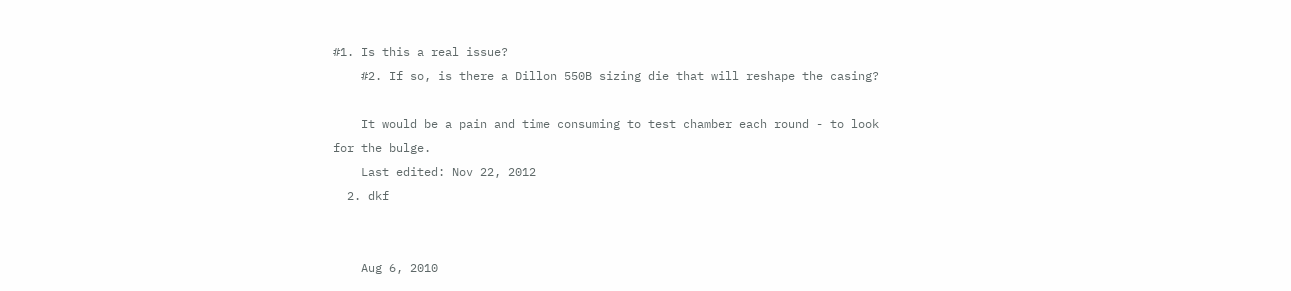#1. Is this a real issue?
    #2. If so, is there a Dillon 550B sizing die that will reshape the casing?

    It would be a pain and time consuming to test chamber each round - to look for the bulge.
    Last edited: Nov 22, 2012
  2. dkf


    Aug 6, 2010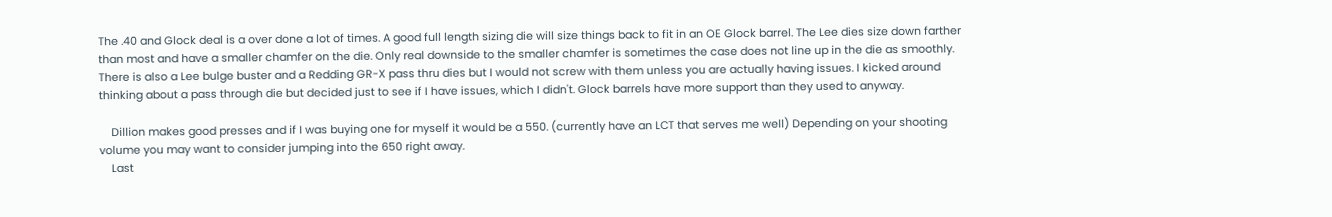The .40 and Glock deal is a over done a lot of times. A good full length sizing die will size things back to fit in an OE Glock barrel. The Lee dies size down farther than most and have a smaller chamfer on the die. Only real downside to the smaller chamfer is sometimes the case does not line up in the die as smoothly. There is also a Lee bulge buster and a Redding GR-X pass thru dies but I would not screw with them unless you are actually having issues. I kicked around thinking about a pass through die but decided just to see if I have issues, which I didn't. Glock barrels have more support than they used to anyway.

    Dillion makes good presses and if I was buying one for myself it would be a 550. (currently have an LCT that serves me well) Depending on your shooting volume you may want to consider jumping into the 650 right away.
    Last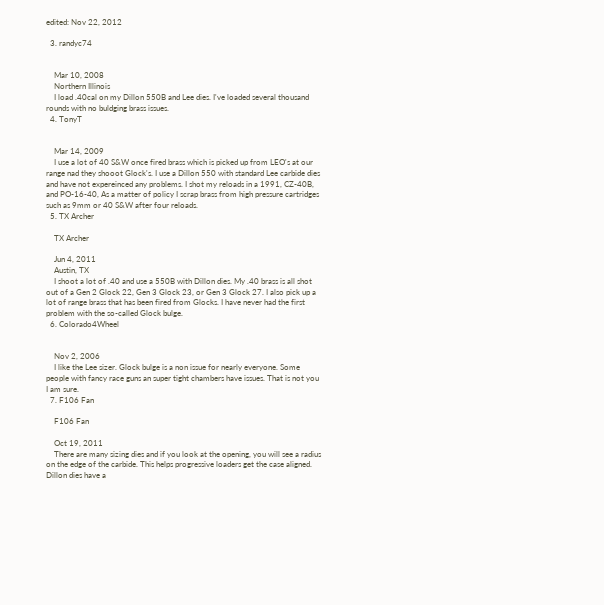edited: Nov 22, 2012

  3. randyc74


    Mar 10, 2008
    Northern Illinois
    I load .40cal on my Dillon 550B and Lee dies. I've loaded several thousand rounds with no buldging brass issues.
  4. TonyT


    Mar 14, 2009
    I use a lot of 40 S&W once fired brass which is picked up from LEO's at our range nad they shooot Glock's. I use a Dillon 550 with standard Lee carbide dies and have not expereinced any problems. I shot my reloads in a 1991, CZ-40B, and PO-16-40, As a matter of policy I scrap brass from high pressure cartridges such as 9mm or 40 S&W after four reloads.
  5. TX Archer

    TX Archer

    Jun 4, 2011
    Austin, TX
    I shoot a lot of .40 and use a 550B with Dillon dies. My .40 brass is all shot out of a Gen 2 Glock 22, Gen 3 Glock 23, or Gen 3 Glock 27. I also pick up a lot of range brass that has been fired from Glocks. I have never had the first problem with the so-called Glock bulge.
  6. Colorado4Wheel


    Nov 2, 2006
    I like the Lee sizer. Glock bulge is a non issue for nearly everyone. Some people with fancy race guns an super tight chambers have issues. That is not you I am sure.
  7. F106 Fan

    F106 Fan

    Oct 19, 2011
    There are many sizing dies and if you look at the opening, you will see a radius on the edge of the carbide. This helps progressive loaders get the case aligned. Dillon dies have a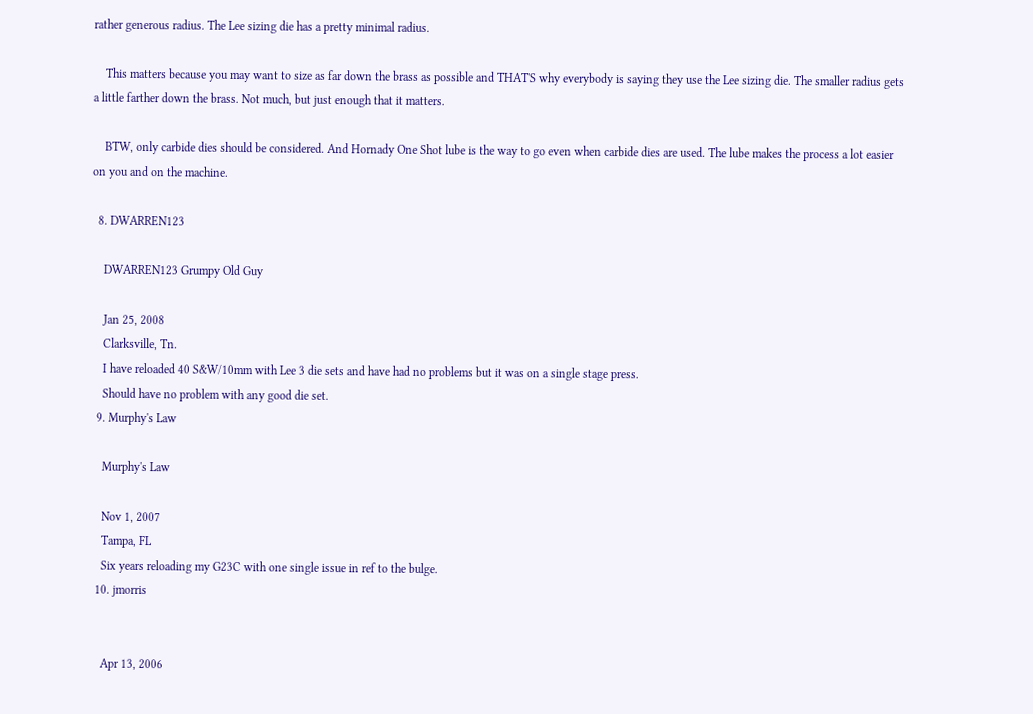rather generous radius. The Lee sizing die has a pretty minimal radius.

    This matters because you may want to size as far down the brass as possible and THAT'S why everybody is saying they use the Lee sizing die. The smaller radius gets a little farther down the brass. Not much, but just enough that it matters.

    BTW, only carbide dies should be considered. And Hornady One Shot lube is the way to go even when carbide dies are used. The lube makes the process a lot easier on you and on the machine.

  8. DWARREN123

    DWARREN123 Grumpy Old Guy

    Jan 25, 2008
    Clarksville, Tn.
    I have reloaded 40 S&W/10mm with Lee 3 die sets and have had no problems but it was on a single stage press.
    Should have no problem with any good die set.
  9. Murphy's Law

    Murphy's Law

    Nov 1, 2007
    Tampa, FL
    Six years reloading my G23C with one single issue in ref to the bulge.
  10. jmorris


    Apr 13, 2006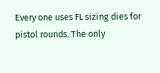Every one uses FL sizing dies for pistol rounds. The only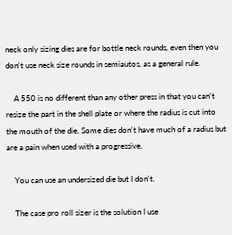neck only sizing dies are for bottle neck rounds, even then you don't use neck size rounds in semiautos, as a general rule.

    A 550 is no different than any other press in that you can't resize the part in the shell plate or where the radius is cut into the mouth of the die. Some dies don't have much of a radius but are a pain when used with a progressive.

    You can use an undersized die but I don't.

    The case pro roll sizer is the solution I use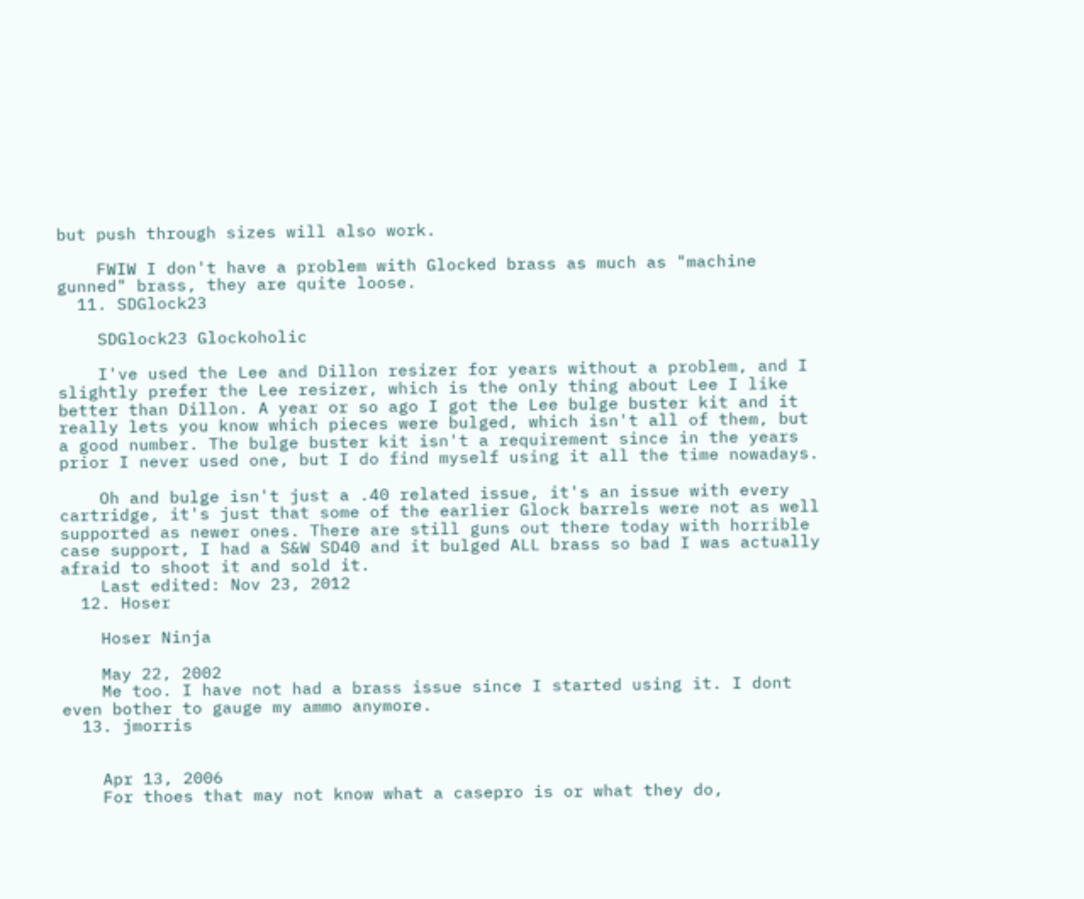but push through sizes will also work.

    FWIW I don't have a problem with Glocked brass as much as "machine gunned" brass, they are quite loose.
  11. SDGlock23

    SDGlock23 Glockoholic

    I've used the Lee and Dillon resizer for years without a problem, and I slightly prefer the Lee resizer, which is the only thing about Lee I like better than Dillon. A year or so ago I got the Lee bulge buster kit and it really lets you know which pieces were bulged, which isn't all of them, but a good number. The bulge buster kit isn't a requirement since in the years prior I never used one, but I do find myself using it all the time nowadays.

    Oh and bulge isn't just a .40 related issue, it's an issue with every cartridge, it's just that some of the earlier Glock barrels were not as well supported as newer ones. There are still guns out there today with horrible case support, I had a S&W SD40 and it bulged ALL brass so bad I was actually afraid to shoot it and sold it.
    Last edited: Nov 23, 2012
  12. Hoser

    Hoser Ninja

    May 22, 2002
    Me too. I have not had a brass issue since I started using it. I dont even bother to gauge my ammo anymore.
  13. jmorris


    Apr 13, 2006
    For thoes that may not know what a casepro is or what they do,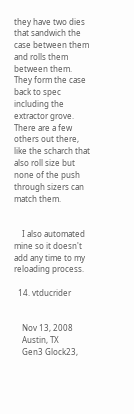they have two dies that sandwich the case between them and rolls them between them. They form the case back to spec including the extractor grove. There are a few others out there, like the scharch that also roll size but none of the push through sizers can match them.


    I also automated mine so it doesn't add any time to my reloading process.

  14. vtducrider


    Nov 13, 2008
    Austin, TX
    Gen3 Glock23,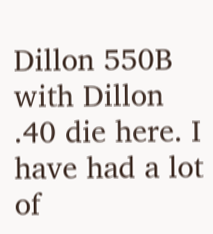Dillon 550B with Dillon .40 die here. I have had a lot of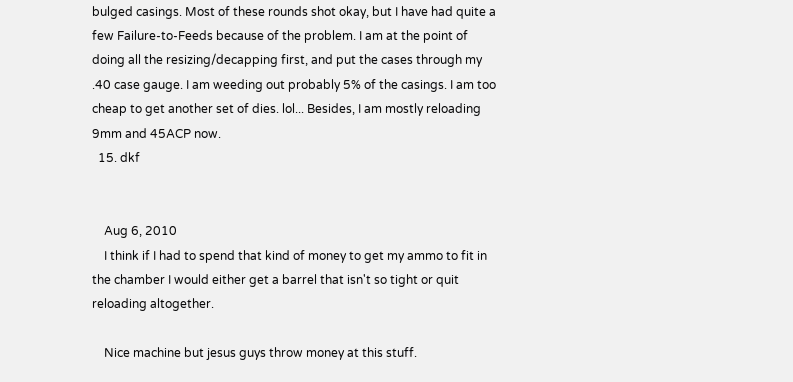bulged casings. Most of these rounds shot okay, but I have had quite a few Failure-to-Feeds because of the problem. I am at the point of doing all the resizing/decapping first, and put the cases through my .40 case gauge. I am weeding out probably 5% of the casings. I am too cheap to get another set of dies. lol... Besides, I am mostly reloading 9mm and 45ACP now.
  15. dkf


    Aug 6, 2010
    I think if I had to spend that kind of money to get my ammo to fit in the chamber I would either get a barrel that isn't so tight or quit reloading altogether.

    Nice machine but jesus guys throw money at this stuff.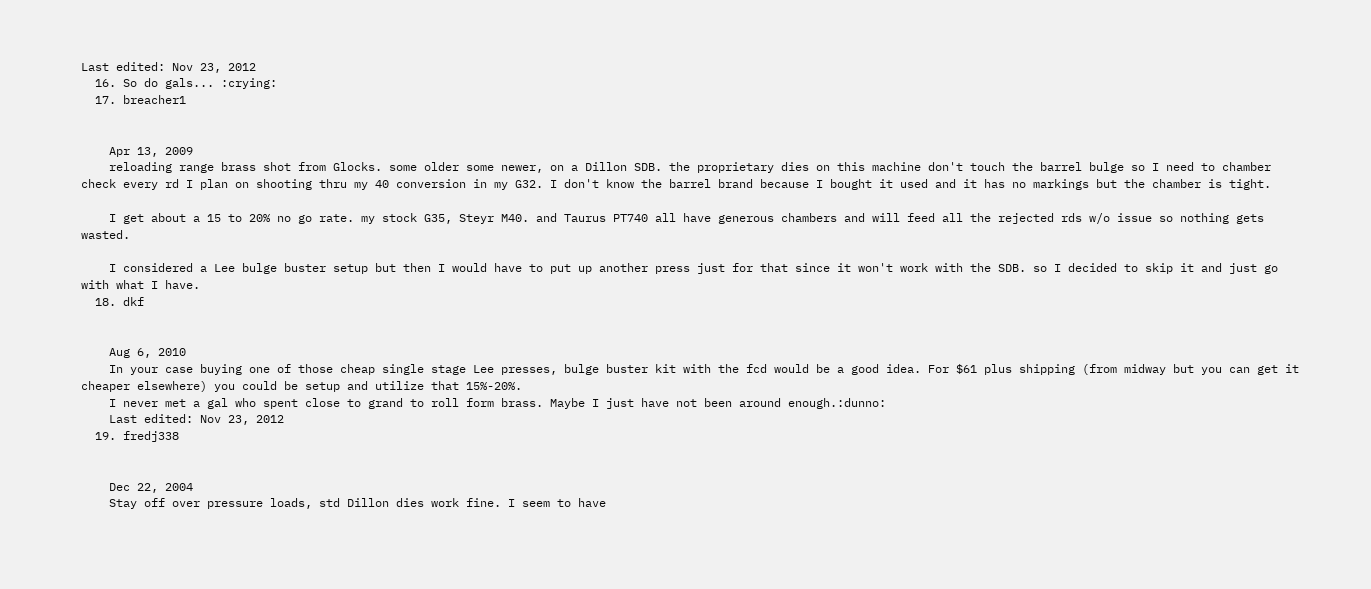Last edited: Nov 23, 2012
  16. So do gals... :crying:
  17. breacher1


    Apr 13, 2009
    reloading range brass shot from Glocks. some older some newer, on a Dillon SDB. the proprietary dies on this machine don't touch the barrel bulge so I need to chamber check every rd I plan on shooting thru my 40 conversion in my G32. I don't know the barrel brand because I bought it used and it has no markings but the chamber is tight.

    I get about a 15 to 20% no go rate. my stock G35, Steyr M40. and Taurus PT740 all have generous chambers and will feed all the rejected rds w/o issue so nothing gets wasted.

    I considered a Lee bulge buster setup but then I would have to put up another press just for that since it won't work with the SDB. so I decided to skip it and just go with what I have.
  18. dkf


    Aug 6, 2010
    In your case buying one of those cheap single stage Lee presses, bulge buster kit with the fcd would be a good idea. For $61 plus shipping (from midway but you can get it cheaper elsewhere) you could be setup and utilize that 15%-20%.
    I never met a gal who spent close to grand to roll form brass. Maybe I just have not been around enough.:dunno:
    Last edited: Nov 23, 2012
  19. fredj338


    Dec 22, 2004
    Stay off over pressure loads, std Dillon dies work fine. I seem to have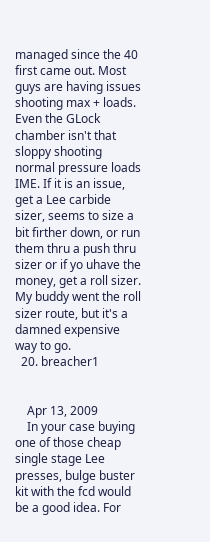managed since the 40 first came out. Most guys are having issues shooting max + loads. Even the GLock chamber isn't that sloppy shooting normal pressure loads IME. If it is an issue, get a Lee carbide sizer, seems to size a bit firther down, or run them thru a push thru sizer or if yo uhave the money, get a roll sizer. My buddy went the roll sizer route, but it's a damned expensive way to go.
  20. breacher1


    Apr 13, 2009
    In your case buying one of those cheap single stage Lee presses, bulge buster kit with the fcd would be a good idea. For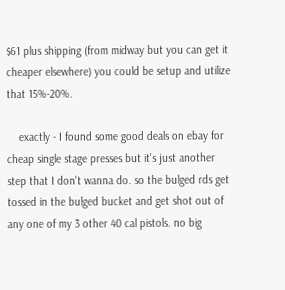$61 plus shipping (from midway but you can get it cheaper elsewhere) you could be setup and utilize that 15%-20%.

    exactly - I found some good deals on ebay for cheap single stage presses but it's just another step that I don't wanna do. so the bulged rds get tossed in the bulged bucket and get shot out of any one of my 3 other 40 cal pistols. no big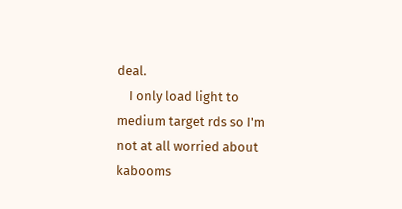deal.
    I only load light to medium target rds so I'm not at all worried about kabooms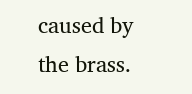caused by the brass.